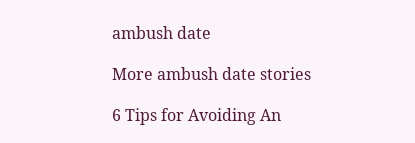ambush date

More ambush date stories

6 Tips for Avoiding An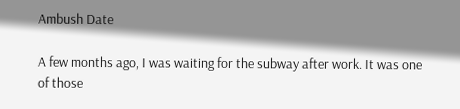Ambush Date

A few months ago, I was waiting for the subway after work. It was one of those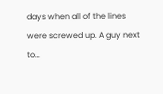days when all of the lines were screwed up. A guy next to…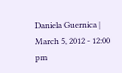Daniela Guernica | March 5, 2012 - 12:00 pm